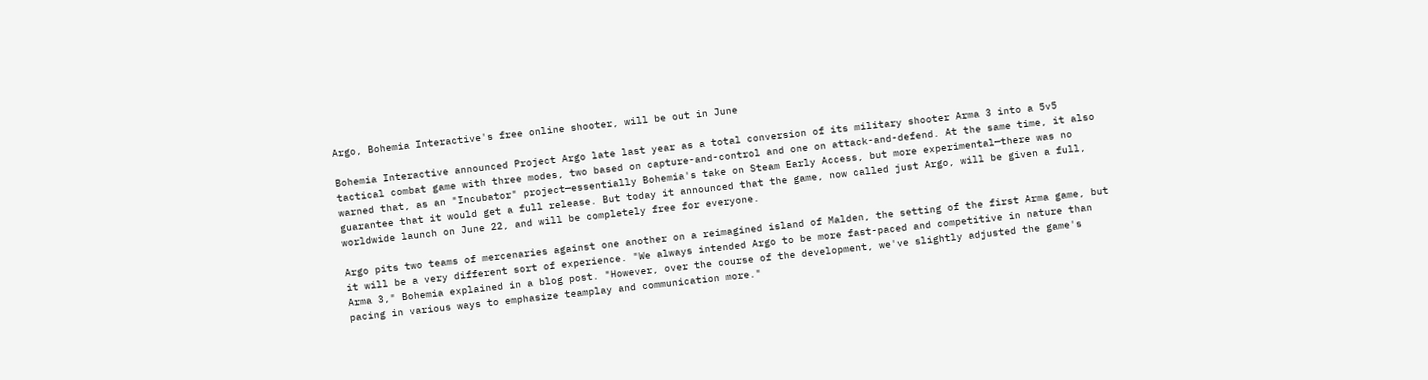Argo, Bohemia Interactive's free online shooter, will be out in June

Bohemia Interactive announced Project Argo late last year as a total conversion of its military shooter Arma 3 into a 5v5 tactical combat game with three modes, two based on capture-and-control and one on attack-and-defend. At the same time, it also warned that, as an "Incubator" project—essentially Bohemia's take on Steam Early Access, but more experimental—there was no guarantee that it would get a full release. But today it announced that the game, now called just Argo, will be given a full, worldwide launch on June 22, and will be completely free for everyone.

Argo pits two teams of mercenaries against one another on a reimagined island of Malden, the setting of the first Arma game, but it will be a very different sort of experience. "We always intended Argo to be more fast-paced and competitive in nature than Arma 3," Bohemia explained in a blog post. "However, over the course of the development, we've slightly adjusted the game's pacing in various ways to emphasize teamplay and communication more."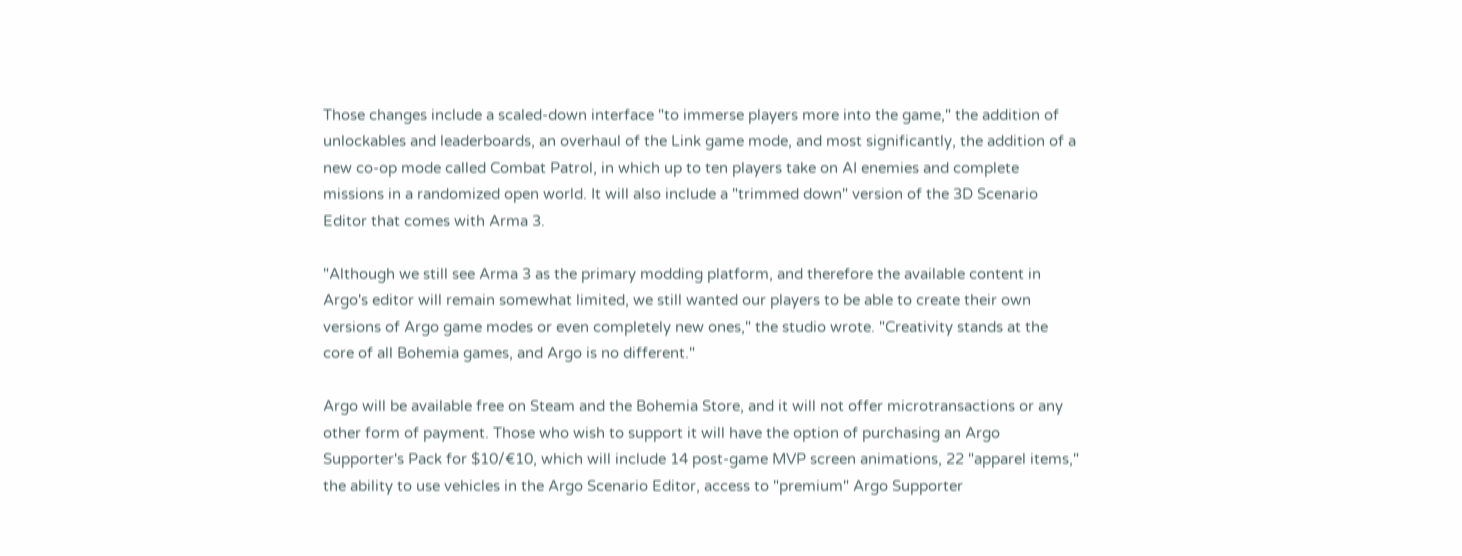Those changes include a scaled-down interface "to immerse players more into the game," the addition of unlockables and leaderboards, an overhaul of the Link game mode, and most significantly, the addition of a new co-op mode called Combat Patrol, in which up to ten players take on AI enemies and complete missions in a randomized open world. It will also include a "trimmed down" version of the 3D Scenario Editor that comes with Arma 3.

"Although we still see Arma 3 as the primary modding platform, and therefore the available content in Argo's editor will remain somewhat limited, we still wanted our players to be able to create their own versions of Argo game modes or even completely new ones," the studio wrote. "Creativity stands at the core of all Bohemia games, and Argo is no different."

Argo will be available free on Steam and the Bohemia Store, and it will not offer microtransactions or any other form of payment. Those who wish to support it will have the option of purchasing an Argo Supporter's Pack for $10/€10, which will include 14 post-game MVP screen animations, 22 "apparel items," the ability to use vehicles in the Argo Scenario Editor, access to "premium" Argo Supporter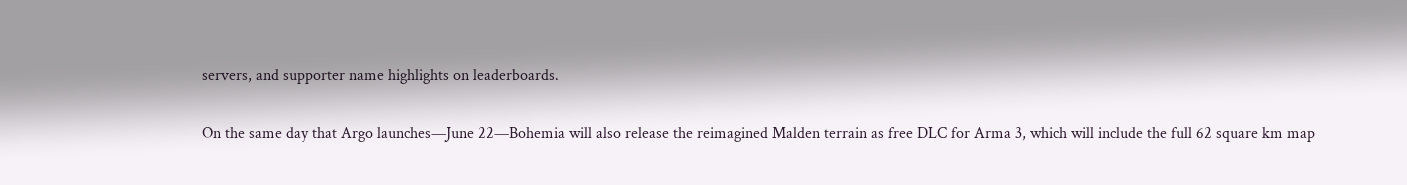servers, and supporter name highlights on leaderboards.

On the same day that Argo launches—June 22—Bohemia will also release the reimagined Malden terrain as free DLC for Arma 3, which will include the full 62 square km map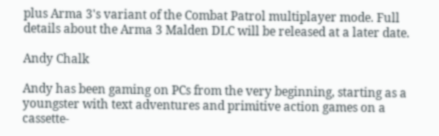plus Arma 3's variant of the Combat Patrol multiplayer mode. Full details about the Arma 3 Malden DLC will be released at a later date.

Andy Chalk

Andy has been gaming on PCs from the very beginning, starting as a youngster with text adventures and primitive action games on a cassette-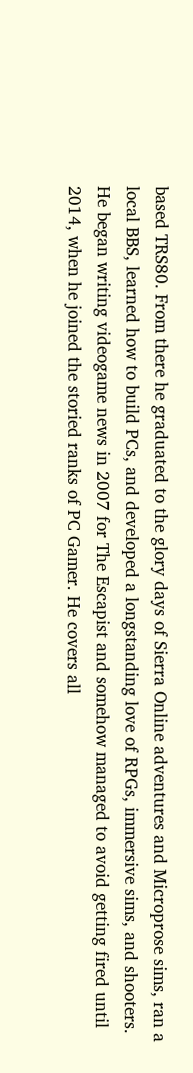based TRS80. From there he graduated to the glory days of Sierra Online adventures and Microprose sims, ran a local BBS, learned how to build PCs, and developed a longstanding love of RPGs, immersive sims, and shooters. He began writing videogame news in 2007 for The Escapist and somehow managed to avoid getting fired until 2014, when he joined the storied ranks of PC Gamer. He covers all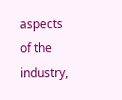aspects of the industry,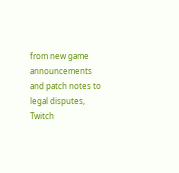from new game announcements and patch notes to legal disputes, Twitch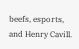beefs, esports, and Henry Cavill.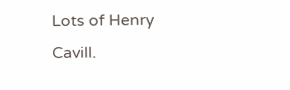Lots of Henry Cavill.